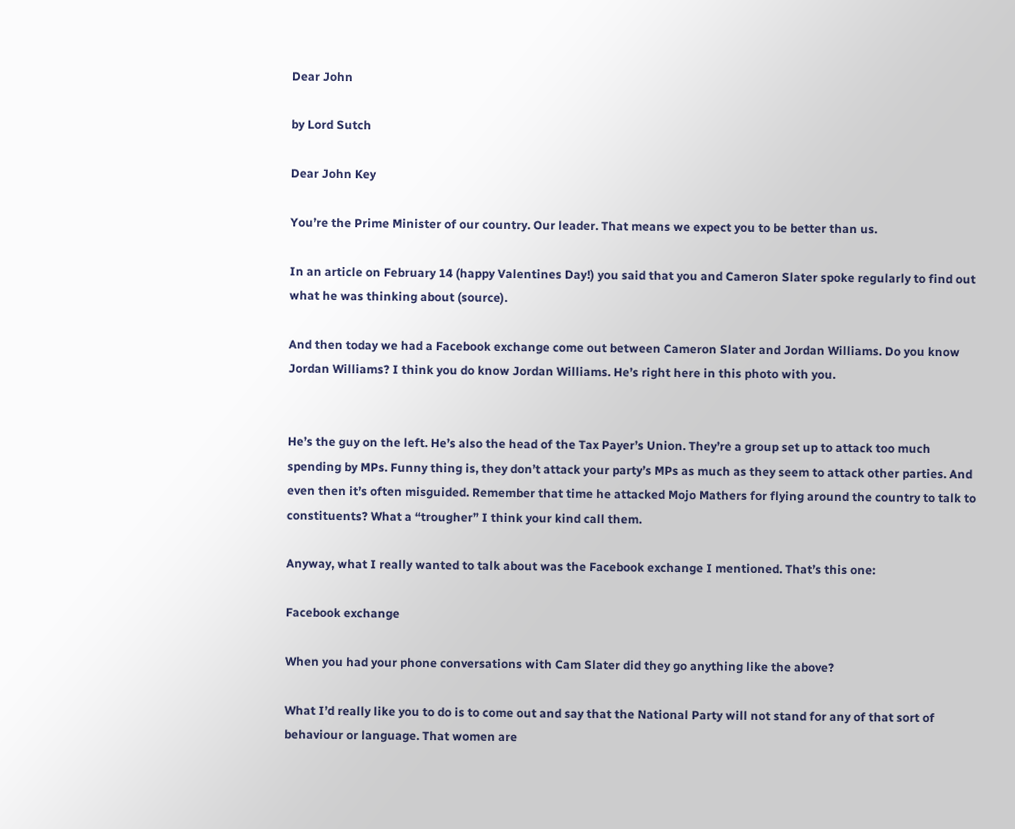Dear John

by Lord Sutch

Dear John Key

You’re the Prime Minister of our country. Our leader. That means we expect you to be better than us.

In an article on February 14 (happy Valentines Day!) you said that you and Cameron Slater spoke regularly to find out what he was thinking about (source).

And then today we had a Facebook exchange come out between Cameron Slater and Jordan Williams. Do you know Jordan Williams? I think you do know Jordan Williams. He’s right here in this photo with you.


He’s the guy on the left. He’s also the head of the Tax Payer’s Union. They’re a group set up to attack too much spending by MPs. Funny thing is, they don’t attack your party’s MPs as much as they seem to attack other parties. And even then it’s often misguided. Remember that time he attacked Mojo Mathers for flying around the country to talk to constituents? What a “trougher” I think your kind call them.

Anyway, what I really wanted to talk about was the Facebook exchange I mentioned. That’s this one:

Facebook exchange

When you had your phone conversations with Cam Slater did they go anything like the above?

What I’d really like you to do is to come out and say that the National Party will not stand for any of that sort of behaviour or language. That women are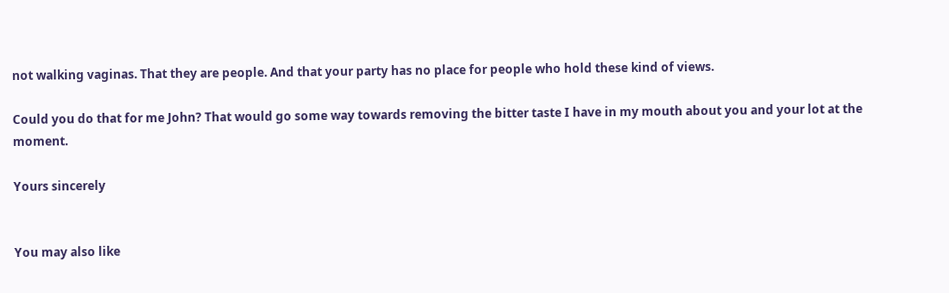not walking vaginas. That they are people. And that your party has no place for people who hold these kind of views.

Could you do that for me John? That would go some way towards removing the bitter taste I have in my mouth about you and your lot at the moment.

Yours sincerely


You may also like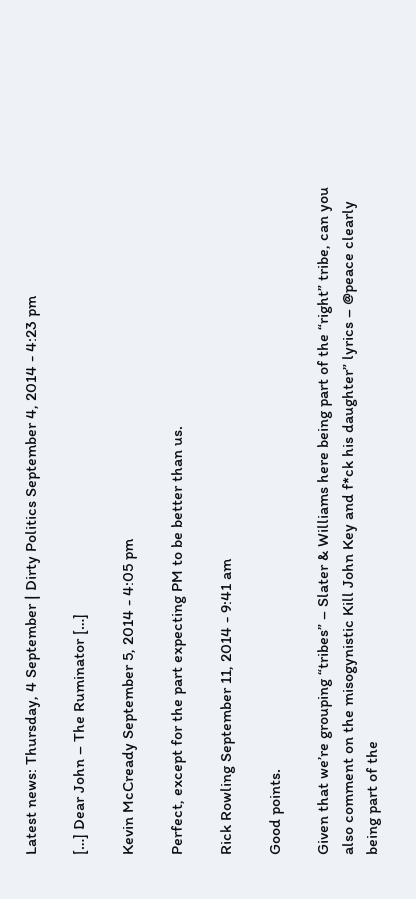Latest news: Thursday, 4 September | Dirty Politics September 4, 2014 - 4:23 pm

[…] Dear John – The Ruminator […]

Kevin McCready September 5, 2014 - 4:05 pm

Perfect, except for the part expecting PM to be better than us.

Rick Rowling September 11, 2014 - 9:41 am

Good points.

Given that we’re grouping “tribes” – Slater & Williams here being part of the “right” tribe, can you also comment on the misogynistic Kill John Key and f*ck his daughter” lyrics – @peace clearly being part of the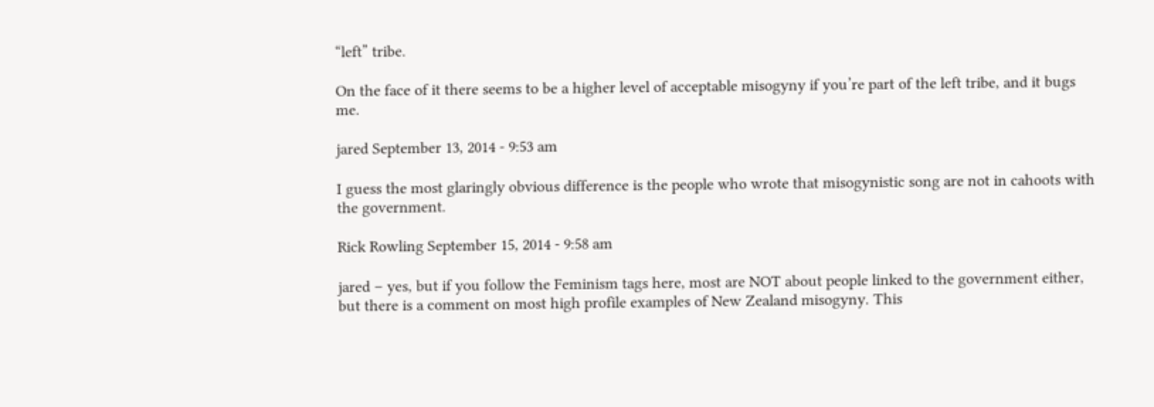“left” tribe.

On the face of it there seems to be a higher level of acceptable misogyny if you’re part of the left tribe, and it bugs me.

jared September 13, 2014 - 9:53 am

I guess the most glaringly obvious difference is the people who wrote that misogynistic song are not in cahoots with the government.

Rick Rowling September 15, 2014 - 9:58 am

jared – yes, but if you follow the Feminism tags here, most are NOT about people linked to the government either, but there is a comment on most high profile examples of New Zealand misogyny. This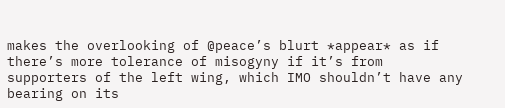makes the overlooking of @peace’s blurt *appear* as if there’s more tolerance of misogyny if it’s from supporters of the left wing, which IMO shouldn’t have any bearing on its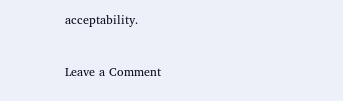acceptability.


Leave a Comment